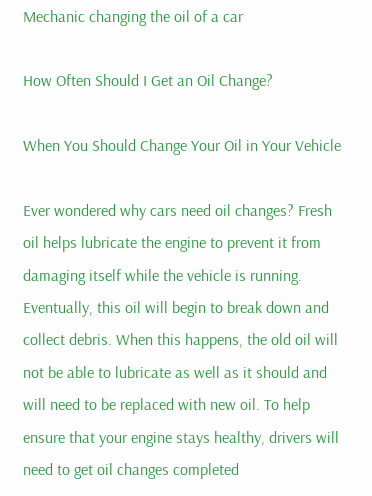Mechanic changing the oil of a car

How Often Should I Get an Oil Change?

When You Should Change Your Oil in Your Vehicle

Ever wondered why cars need oil changes? Fresh oil helps lubricate the engine to prevent it from damaging itself while the vehicle is running. Eventually, this oil will begin to break down and collect debris. When this happens, the old oil will not be able to lubricate as well as it should and will need to be replaced with new oil. To help ensure that your engine stays healthy, drivers will need to get oil changes completed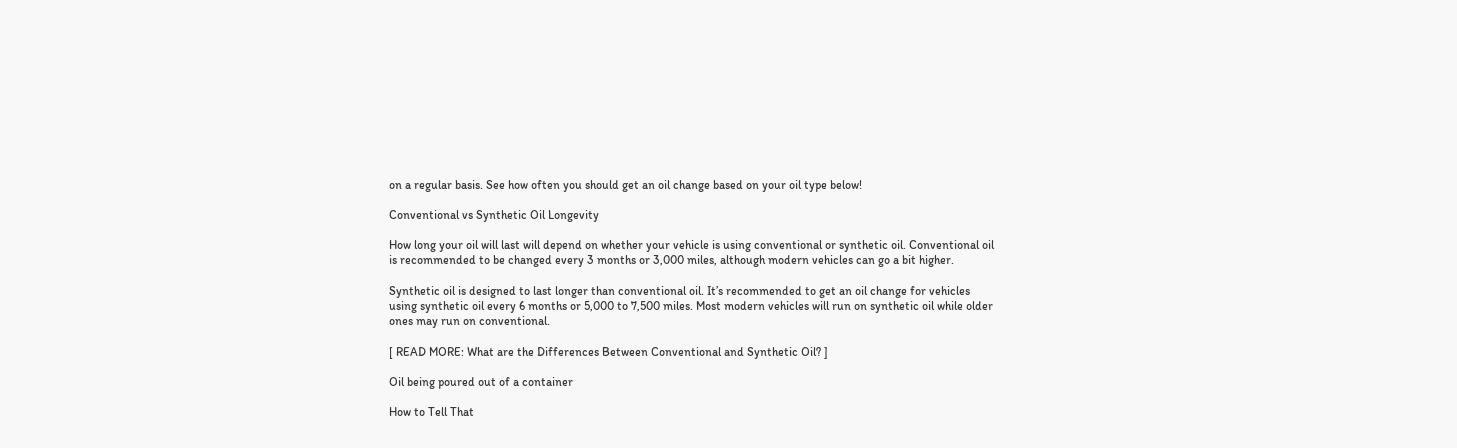on a regular basis. See how often you should get an oil change based on your oil type below!

Conventional vs Synthetic Oil Longevity

How long your oil will last will depend on whether your vehicle is using conventional or synthetic oil. Conventional oil is recommended to be changed every 3 months or 3,000 miles, although modern vehicles can go a bit higher.

Synthetic oil is designed to last longer than conventional oil. It’s recommended to get an oil change for vehicles using synthetic oil every 6 months or 5,000 to 7,500 miles. Most modern vehicles will run on synthetic oil while older ones may run on conventional.

[ READ MORE: What are the Differences Between Conventional and Synthetic Oil? ]

Oil being poured out of a container

How to Tell That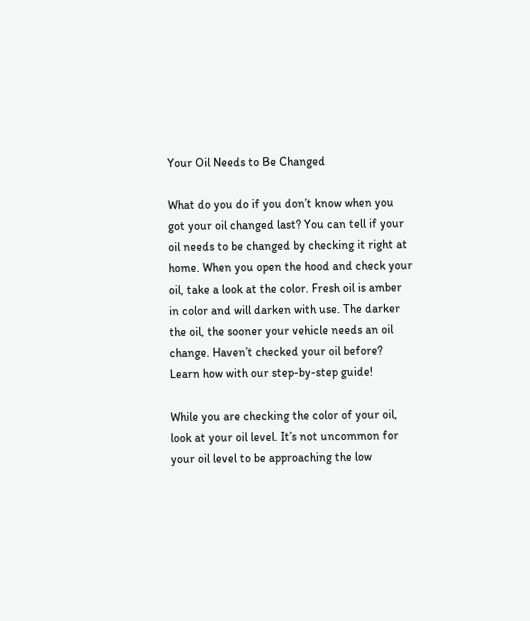Your Oil Needs to Be Changed

What do you do if you don’t know when you got your oil changed last? You can tell if your oil needs to be changed by checking it right at home. When you open the hood and check your oil, take a look at the color. Fresh oil is amber in color and will darken with use. The darker the oil, the sooner your vehicle needs an oil change. Haven’t checked your oil before? Learn how with our step-by-step guide!

While you are checking the color of your oil, look at your oil level. It’s not uncommon for your oil level to be approaching the low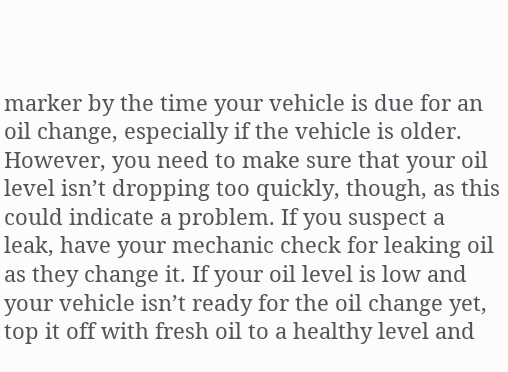marker by the time your vehicle is due for an oil change, especially if the vehicle is older. However, you need to make sure that your oil level isn’t dropping too quickly, though, as this could indicate a problem. If you suspect a leak, have your mechanic check for leaking oil as they change it. If your oil level is low and your vehicle isn’t ready for the oil change yet, top it off with fresh oil to a healthy level and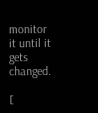monitor it until it gets changed.

[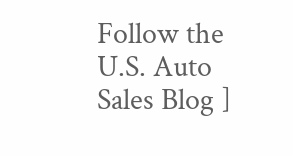Follow the U.S. Auto Sales Blog ]